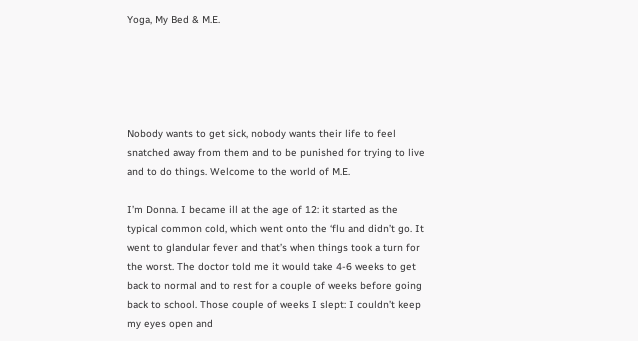Yoga, My Bed & M.E.





Nobody wants to get sick, nobody wants their life to feel snatched away from them and to be punished for trying to live and to do things. Welcome to the world of M.E.

I’m Donna. I became ill at the age of 12: it started as the typical common cold, which went onto the ‘flu and didn’t go. It went to glandular fever and that’s when things took a turn for the worst. The doctor told me it would take 4-6 weeks to get back to normal and to rest for a couple of weeks before going back to school. Those couple of weeks I slept: I couldn’t keep my eyes open and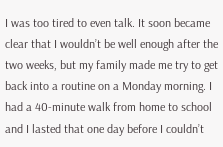I was too tired to even talk. It soon became clear that I wouldn’t be well enough after the two weeks, but my family made me try to get back into a routine on a Monday morning. I had a 40-minute walk from home to school and I lasted that one day before I couldn’t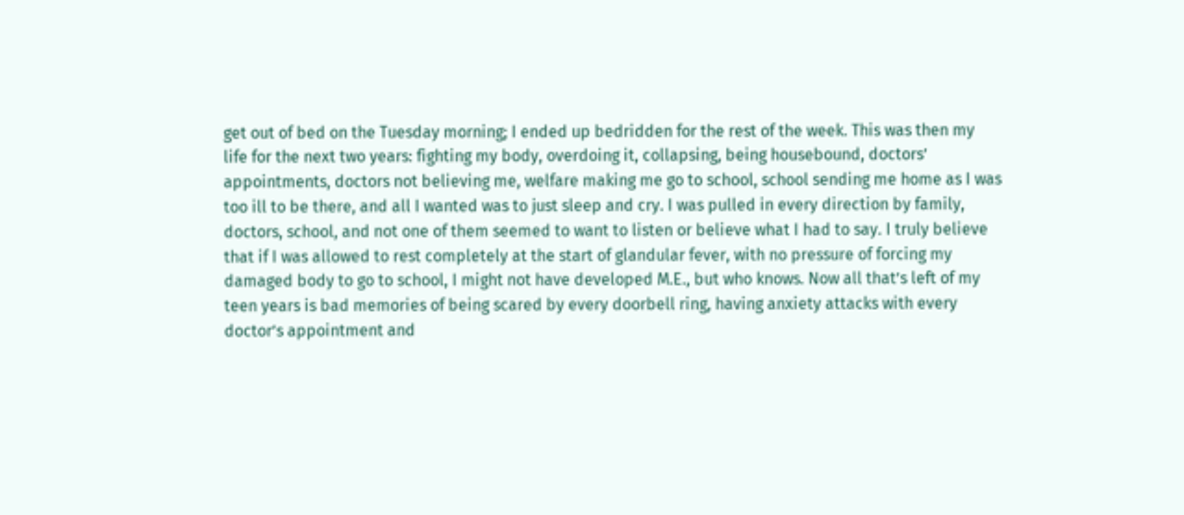get out of bed on the Tuesday morning; I ended up bedridden for the rest of the week. This was then my life for the next two years: fighting my body, overdoing it, collapsing, being housebound, doctors’ appointments, doctors not believing me, welfare making me go to school, school sending me home as I was too ill to be there, and all I wanted was to just sleep and cry. I was pulled in every direction by family, doctors, school, and not one of them seemed to want to listen or believe what I had to say. I truly believe that if I was allowed to rest completely at the start of glandular fever, with no pressure of forcing my damaged body to go to school, I might not have developed M.E., but who knows. Now all that’s left of my teen years is bad memories of being scared by every doorbell ring, having anxiety attacks with every doctor’s appointment and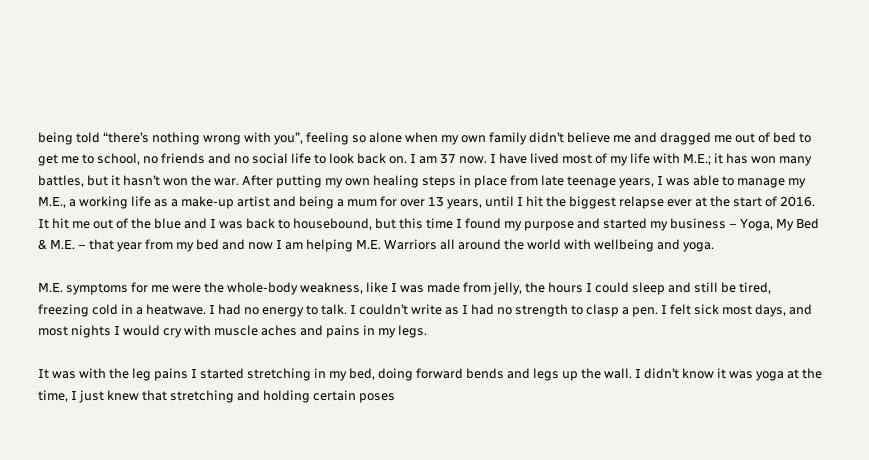being told “there’s nothing wrong with you”, feeling so alone when my own family didn’t believe me and dragged me out of bed to get me to school, no friends and no social life to look back on. I am 37 now. I have lived most of my life with M.E.; it has won many battles, but it hasn’t won the war. After putting my own healing steps in place from late teenage years, I was able to manage my M.E., a working life as a make-up artist and being a mum for over 13 years, until I hit the biggest relapse ever at the start of 2016. It hit me out of the blue and I was back to housebound, but this time I found my purpose and started my business – Yoga, My Bed & M.E. – that year from my bed and now I am helping M.E. Warriors all around the world with wellbeing and yoga.

M.E. symptoms for me were the whole-body weakness, like I was made from jelly, the hours I could sleep and still be tired, freezing cold in a heatwave. I had no energy to talk. I couldn’t write as I had no strength to clasp a pen. I felt sick most days, and most nights I would cry with muscle aches and pains in my legs.

It was with the leg pains I started stretching in my bed, doing forward bends and legs up the wall. I didn’t know it was yoga at the time, I just knew that stretching and holding certain poses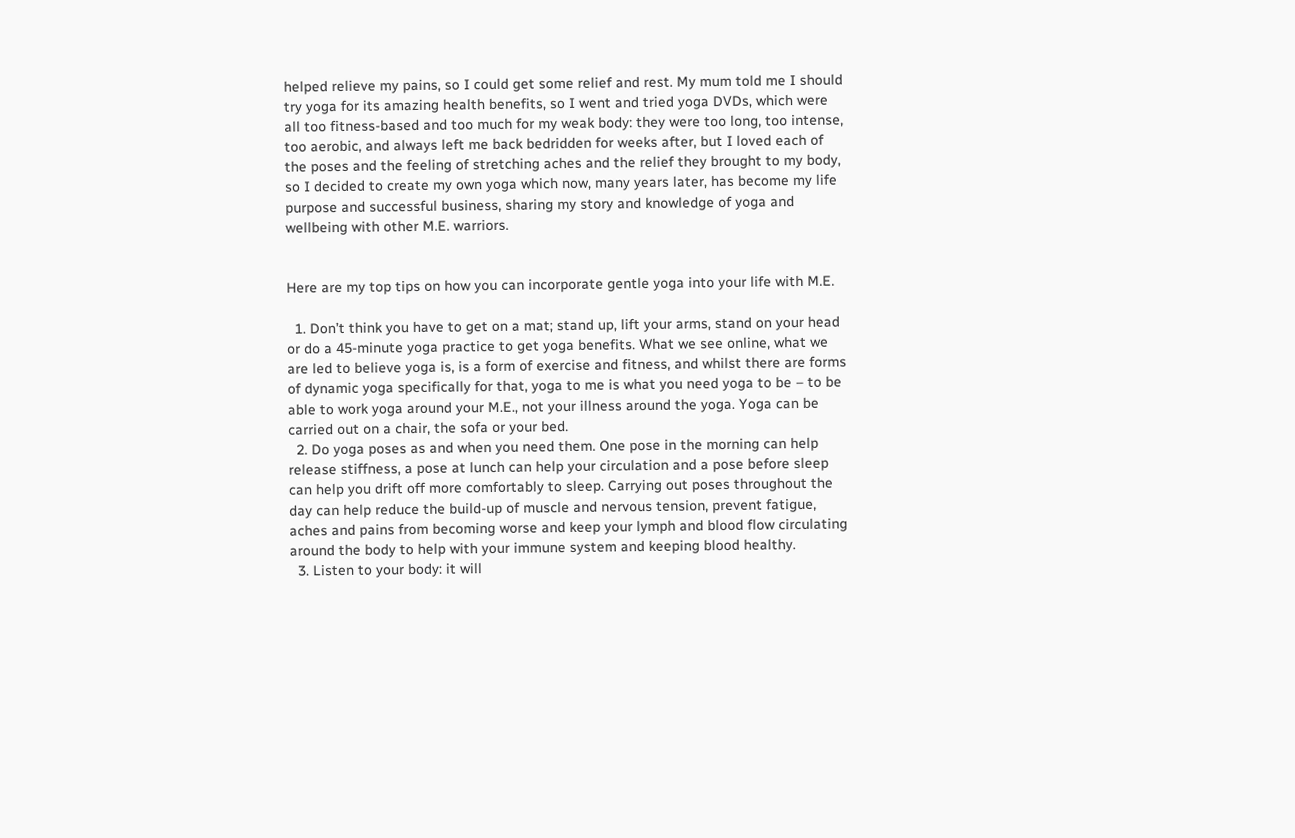helped relieve my pains, so I could get some relief and rest. My mum told me I should try yoga for its amazing health benefits, so I went and tried yoga DVDs, which were all too fitness-based and too much for my weak body: they were too long, too intense, too aerobic, and always left me back bedridden for weeks after, but I loved each of the poses and the feeling of stretching aches and the relief they brought to my body, so I decided to create my own yoga which now, many years later, has become my life purpose and successful business, sharing my story and knowledge of yoga and wellbeing with other M.E. warriors.


Here are my top tips on how you can incorporate gentle yoga into your life with M.E.

  1. Don’t think you have to get on a mat; stand up, lift your arms, stand on your head or do a 45-minute yoga practice to get yoga benefits. What we see online, what we are led to believe yoga is, is a form of exercise and fitness, and whilst there are forms of dynamic yoga specifically for that, yoga to me is what you need yoga to be – to be able to work yoga around your M.E., not your illness around the yoga. Yoga can be carried out on a chair, the sofa or your bed.
  2. Do yoga poses as and when you need them. One pose in the morning can help release stiffness, a pose at lunch can help your circulation and a pose before sleep can help you drift off more comfortably to sleep. Carrying out poses throughout the day can help reduce the build-up of muscle and nervous tension, prevent fatigue, aches and pains from becoming worse and keep your lymph and blood flow circulating around the body to help with your immune system and keeping blood healthy.
  3. Listen to your body: it will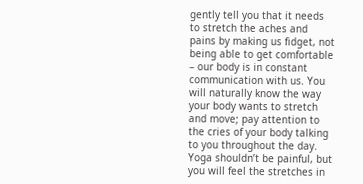gently tell you that it needs to stretch the aches and pains by making us fidget, not being able to get comfortable – our body is in constant communication with us. You will naturally know the way your body wants to stretch and move; pay attention to the cries of your body talking to you throughout the day. Yoga shouldn’t be painful, but you will feel the stretches in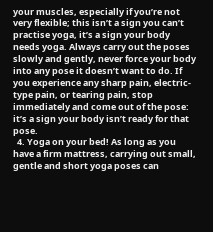your muscles, especially if you’re not very flexible; this isn’t a sign you can’t practise yoga, it’s a sign your body needs yoga. Always carry out the poses slowly and gently, never force your body into any pose it doesn’t want to do. If you experience any sharp pain, electric-type pain, or tearing pain, stop immediately and come out of the pose: it’s a sign your body isn’t ready for that pose.
  4. Yoga on your bed! As long as you have a firm mattress, carrying out small, gentle and short yoga poses can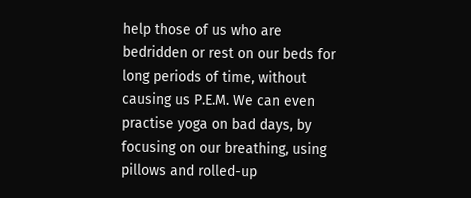help those of us who are bedridden or rest on our beds for long periods of time, without causing us P.E.M. We can even practise yoga on bad days, by focusing on our breathing, using pillows and rolled-up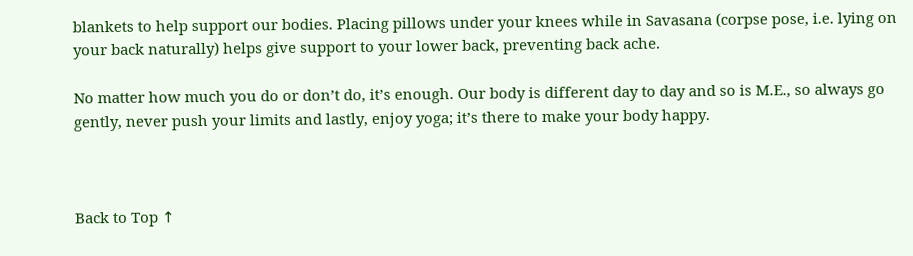blankets to help support our bodies. Placing pillows under your knees while in Savasana (corpse pose, i.e. lying on your back naturally) helps give support to your lower back, preventing back ache.

No matter how much you do or don’t do, it’s enough. Our body is different day to day and so is M.E., so always go gently, never push your limits and lastly, enjoy yoga; it’s there to make your body happy.



Back to Top ↑